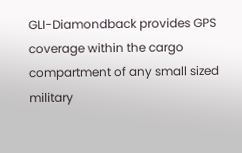GLI-Diamondback provides GPS coverage within the cargo compartment of any small sized military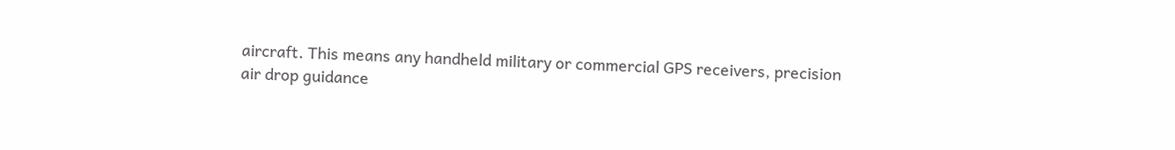aircraft. This means any handheld military or commercial GPS receivers, precision air drop guidance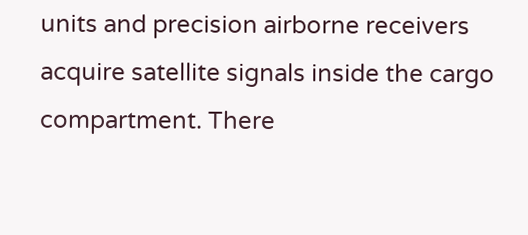units and precision airborne receivers acquire satellite signals inside the cargo compartment. There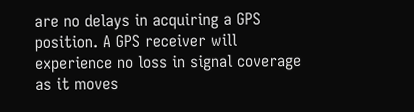are no delays in acquiring a GPS position. A GPS receiver will experience no loss in signal coverage as it moves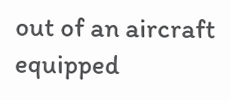out of an aircraft equipped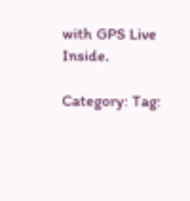with GPS Live Inside.

Category: Tag: